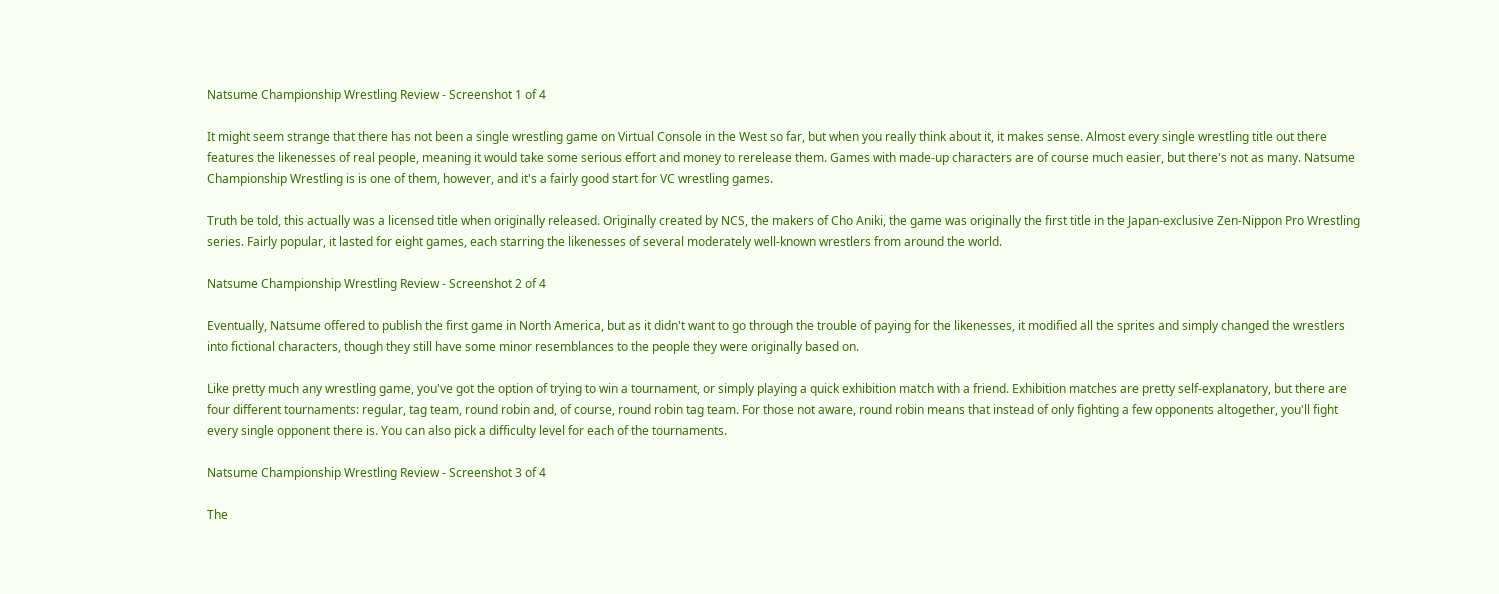Natsume Championship Wrestling Review - Screenshot 1 of 4

It might seem strange that there has not been a single wrestling game on Virtual Console in the West so far, but when you really think about it, it makes sense. Almost every single wrestling title out there features the likenesses of real people, meaning it would take some serious effort and money to rerelease them. Games with made-up characters are of course much easier, but there's not as many. Natsume Championship Wrestling is is one of them, however, and it's a fairly good start for VC wrestling games.

Truth be told, this actually was a licensed title when originally released. Originally created by NCS, the makers of Cho Aniki, the game was originally the first title in the Japan-exclusive Zen-Nippon Pro Wrestling series. Fairly popular, it lasted for eight games, each starring the likenesses of several moderately well-known wrestlers from around the world.

Natsume Championship Wrestling Review - Screenshot 2 of 4

Eventually, Natsume offered to publish the first game in North America, but as it didn't want to go through the trouble of paying for the likenesses, it modified all the sprites and simply changed the wrestlers into fictional characters, though they still have some minor resemblances to the people they were originally based on.

Like pretty much any wrestling game, you've got the option of trying to win a tournament, or simply playing a quick exhibition match with a friend. Exhibition matches are pretty self-explanatory, but there are four different tournaments: regular, tag team, round robin and, of course, round robin tag team. For those not aware, round robin means that instead of only fighting a few opponents altogether, you'll fight every single opponent there is. You can also pick a difficulty level for each of the tournaments.

Natsume Championship Wrestling Review - Screenshot 3 of 4

The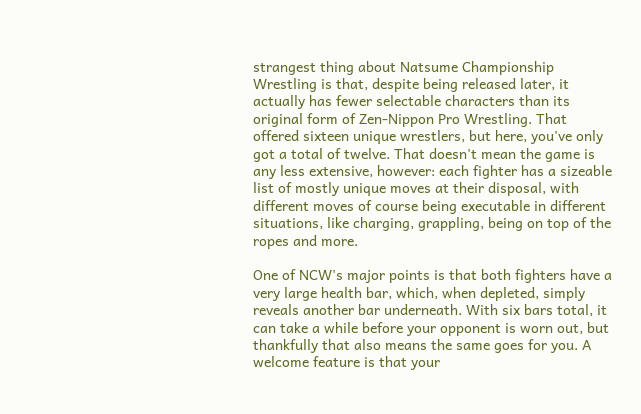strangest thing about Natsume Championship Wrestling is that, despite being released later, it actually has fewer selectable characters than its original form of Zen-Nippon Pro Wrestling. That offered sixteen unique wrestlers, but here, you've only got a total of twelve. That doesn't mean the game is any less extensive, however: each fighter has a sizeable list of mostly unique moves at their disposal, with different moves of course being executable in different situations, like charging, grappling, being on top of the ropes and more.

One of NCW's major points is that both fighters have a very large health bar, which, when depleted, simply reveals another bar underneath. With six bars total, it can take a while before your opponent is worn out, but thankfully that also means the same goes for you. A welcome feature is that your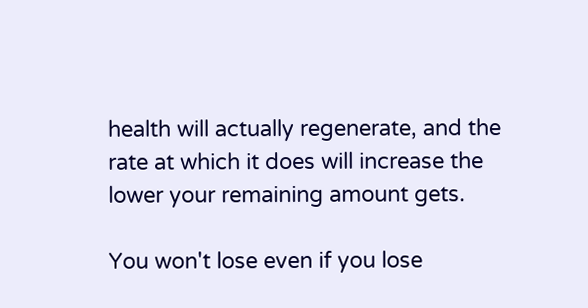health will actually regenerate, and the rate at which it does will increase the lower your remaining amount gets.

You won't lose even if you lose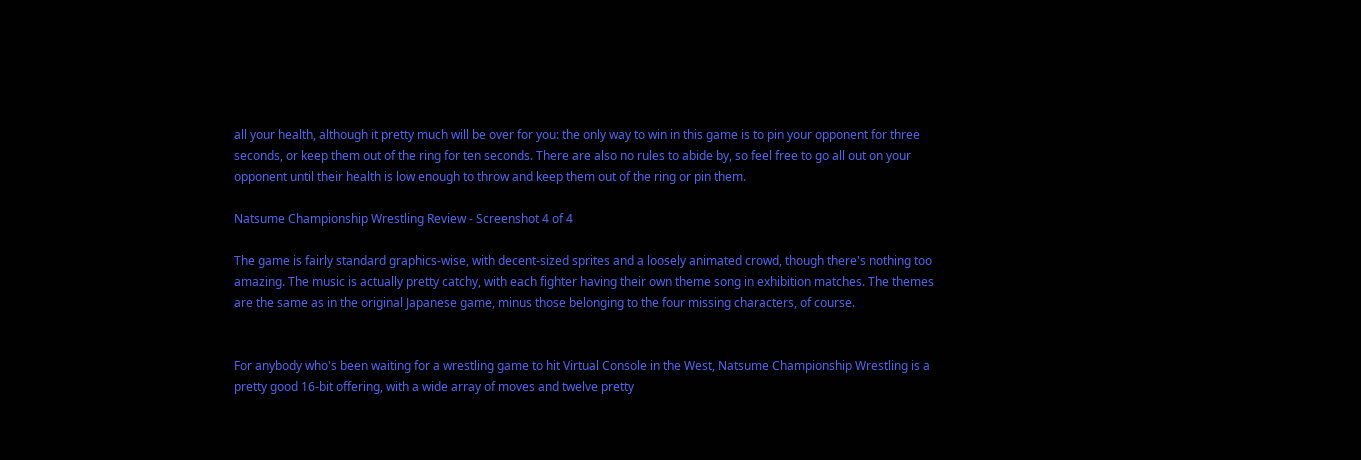all your health, although it pretty much will be over for you: the only way to win in this game is to pin your opponent for three seconds, or keep them out of the ring for ten seconds. There are also no rules to abide by, so feel free to go all out on your opponent until their health is low enough to throw and keep them out of the ring or pin them.

Natsume Championship Wrestling Review - Screenshot 4 of 4

The game is fairly standard graphics-wise, with decent-sized sprites and a loosely animated crowd, though there's nothing too amazing. The music is actually pretty catchy, with each fighter having their own theme song in exhibition matches. The themes are the same as in the original Japanese game, minus those belonging to the four missing characters, of course.


For anybody who's been waiting for a wrestling game to hit Virtual Console in the West, Natsume Championship Wrestling is a pretty good 16-bit offering, with a wide array of moves and twelve pretty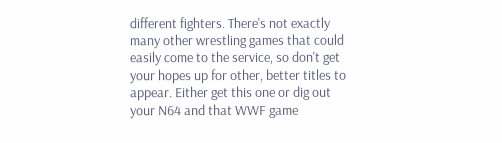different fighters. There's not exactly many other wrestling games that could easily come to the service, so don't get your hopes up for other, better titles to appear. Either get this one or dig out your N64 and that WWF game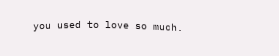you used to love so much.